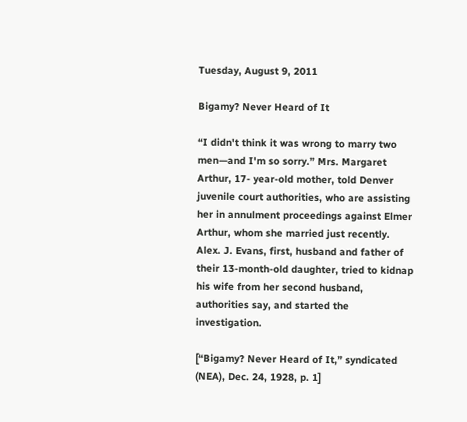Tuesday, August 9, 2011

Bigamy? Never Heard of It

“I didn't think it was wrong to marry two men—and I'm so sorry.” Mrs. Margaret Arthur, 17- year-old mother, told Denver juvenile court authorities, who are assisting her in annulment proceedings against Elmer Arthur, whom she married just recently. Alex. J. Evans, first, husband and father of their 13-month-old daughter, tried to kidnap his wife from her second husband, authorities say, and started the investigation.

[“Bigamy? Never Heard of It,” syndicated (NEA), Dec. 24, 1928, p. 1]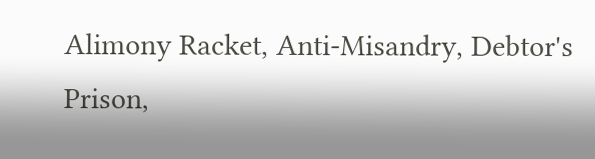Alimony Racket, Anti-Misandry, Debtor's Prison,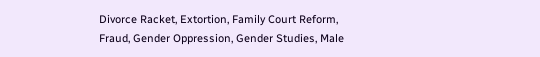Divorce Racket, Extortion, Family Court Reform, Fraud, Gender Oppression, Gender Studies, Male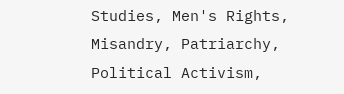Studies, Men's Rights, Misandry, Patriarchy, Political Activism,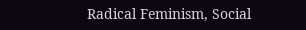Radical Feminism, Social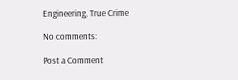Engineering, True Crime

No comments:

Post a Comment